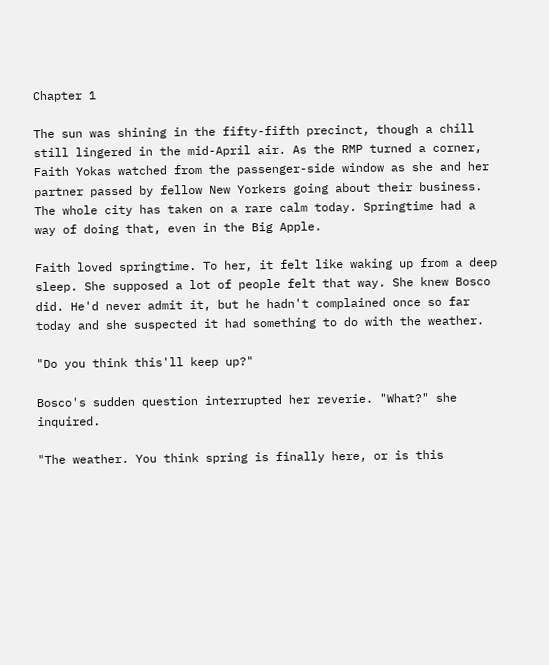Chapter 1

The sun was shining in the fifty-fifth precinct, though a chill still lingered in the mid-April air. As the RMP turned a corner, Faith Yokas watched from the passenger-side window as she and her partner passed by fellow New Yorkers going about their business. The whole city has taken on a rare calm today. Springtime had a way of doing that, even in the Big Apple.

Faith loved springtime. To her, it felt like waking up from a deep sleep. She supposed a lot of people felt that way. She knew Bosco did. He'd never admit it, but he hadn't complained once so far today and she suspected it had something to do with the weather.

"Do you think this'll keep up?"

Bosco's sudden question interrupted her reverie. "What?" she inquired.

"The weather. You think spring is finally here, or is this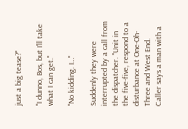just a big tease?"

"I dunno, Bos, but I'll take what I can get."

"No kidding. I…"

Suddenly they were interrupted by a call from the dispatcher. "Unit in the five-five, respond to a disturbance at One-Oh-Three and West End. Caller says a man with a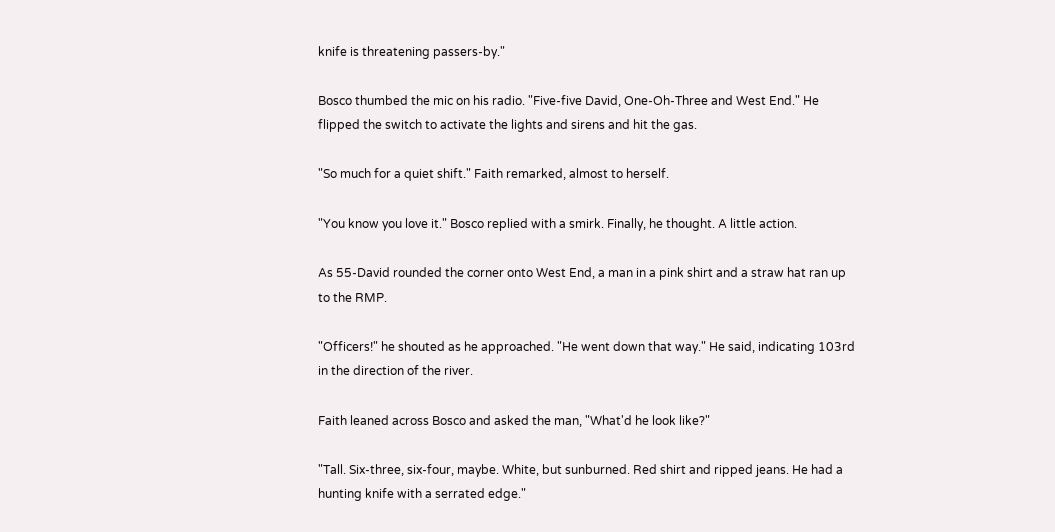knife is threatening passers-by."

Bosco thumbed the mic on his radio. "Five-five David, One-Oh-Three and West End." He flipped the switch to activate the lights and sirens and hit the gas.

"So much for a quiet shift." Faith remarked, almost to herself.

"You know you love it." Bosco replied with a smirk. Finally, he thought. A little action.

As 55-David rounded the corner onto West End, a man in a pink shirt and a straw hat ran up to the RMP.

"Officers!" he shouted as he approached. "He went down that way." He said, indicating 103rd in the direction of the river.

Faith leaned across Bosco and asked the man, "What'd he look like?"

"Tall. Six-three, six-four, maybe. White, but sunburned. Red shirt and ripped jeans. He had a hunting knife with a serrated edge."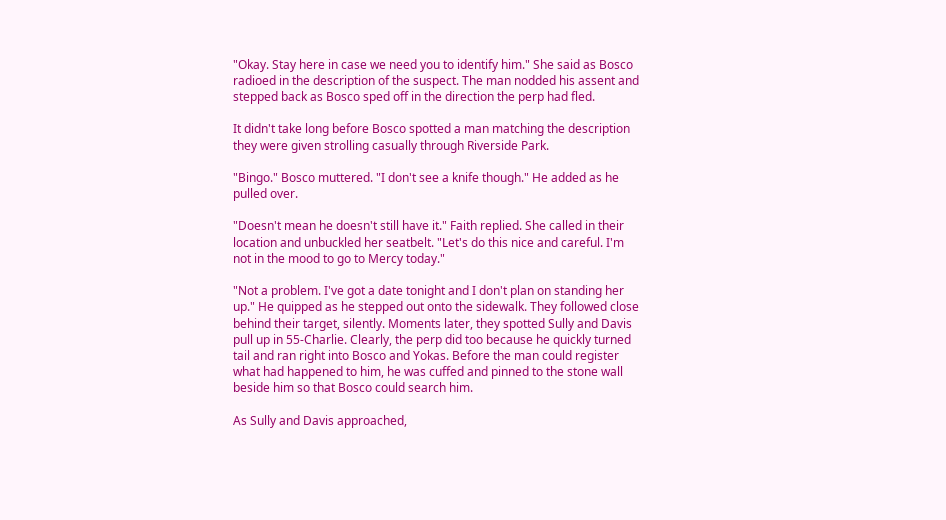"Okay. Stay here in case we need you to identify him." She said as Bosco radioed in the description of the suspect. The man nodded his assent and stepped back as Bosco sped off in the direction the perp had fled.

It didn't take long before Bosco spotted a man matching the description they were given strolling casually through Riverside Park.

"Bingo." Bosco muttered. "I don't see a knife though." He added as he pulled over.

"Doesn't mean he doesn't still have it." Faith replied. She called in their location and unbuckled her seatbelt. "Let's do this nice and careful. I'm not in the mood to go to Mercy today."

"Not a problem. I've got a date tonight and I don't plan on standing her up." He quipped as he stepped out onto the sidewalk. They followed close behind their target, silently. Moments later, they spotted Sully and Davis pull up in 55-Charlie. Clearly, the perp did too because he quickly turned tail and ran right into Bosco and Yokas. Before the man could register what had happened to him, he was cuffed and pinned to the stone wall beside him so that Bosco could search him.

As Sully and Davis approached,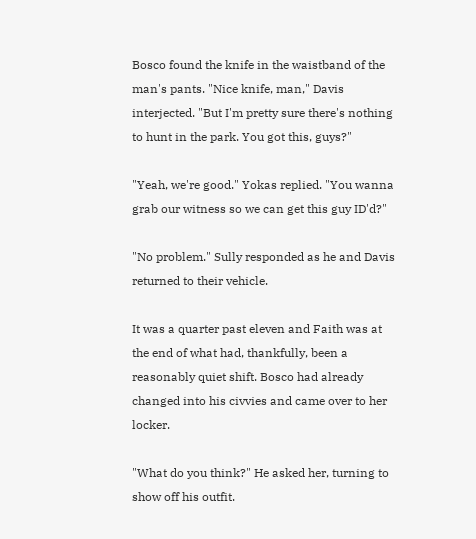Bosco found the knife in the waistband of the man's pants. "Nice knife, man," Davis interjected. "But I'm pretty sure there's nothing to hunt in the park. You got this, guys?"

"Yeah, we're good." Yokas replied. "You wanna grab our witness so we can get this guy ID'd?"

"No problem." Sully responded as he and Davis returned to their vehicle.

It was a quarter past eleven and Faith was at the end of what had, thankfully, been a reasonably quiet shift. Bosco had already changed into his civvies and came over to her locker.

"What do you think?" He asked her, turning to show off his outfit.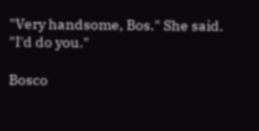"Very handsome, Bos." She said. "I'd do you."

Bosco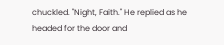chuckled. "Night, Faith." He replied as he headed for the door and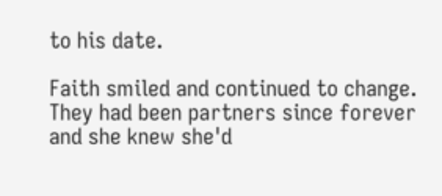to his date.

Faith smiled and continued to change. They had been partners since forever and she knew she'd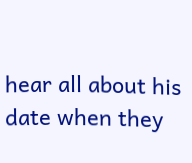hear all about his date when they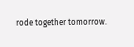rode together tomorrow.